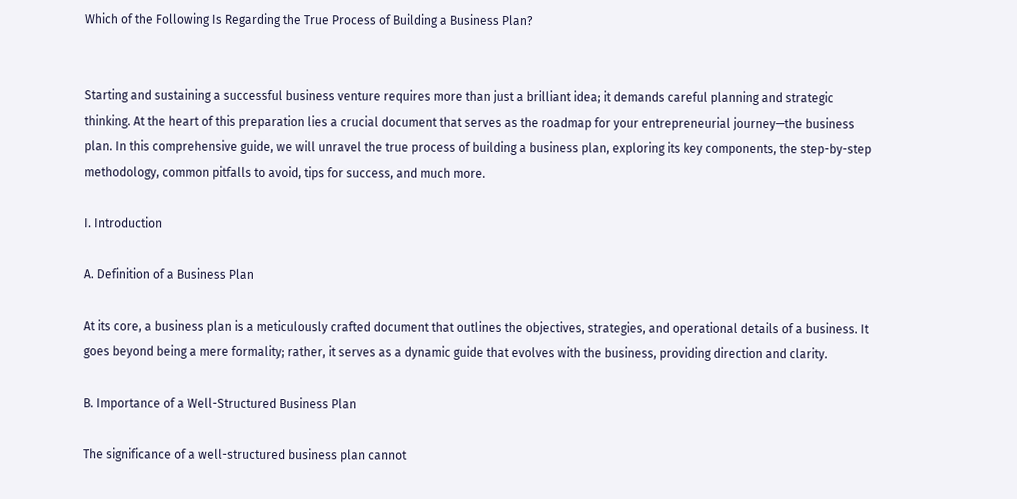Which of the Following Is Regarding the True Process of Building a Business Plan?


Starting and sustaining a successful business venture requires more than just a brilliant idea; it demands careful planning and strategic thinking. At the heart of this preparation lies a crucial document that serves as the roadmap for your entrepreneurial journey—the business plan. In this comprehensive guide, we will unravel the true process of building a business plan, exploring its key components, the step-by-step methodology, common pitfalls to avoid, tips for success, and much more.

I. Introduction

A. Definition of a Business Plan

At its core, a business plan is a meticulously crafted document that outlines the objectives, strategies, and operational details of a business. It goes beyond being a mere formality; rather, it serves as a dynamic guide that evolves with the business, providing direction and clarity.

B. Importance of a Well-Structured Business Plan

The significance of a well-structured business plan cannot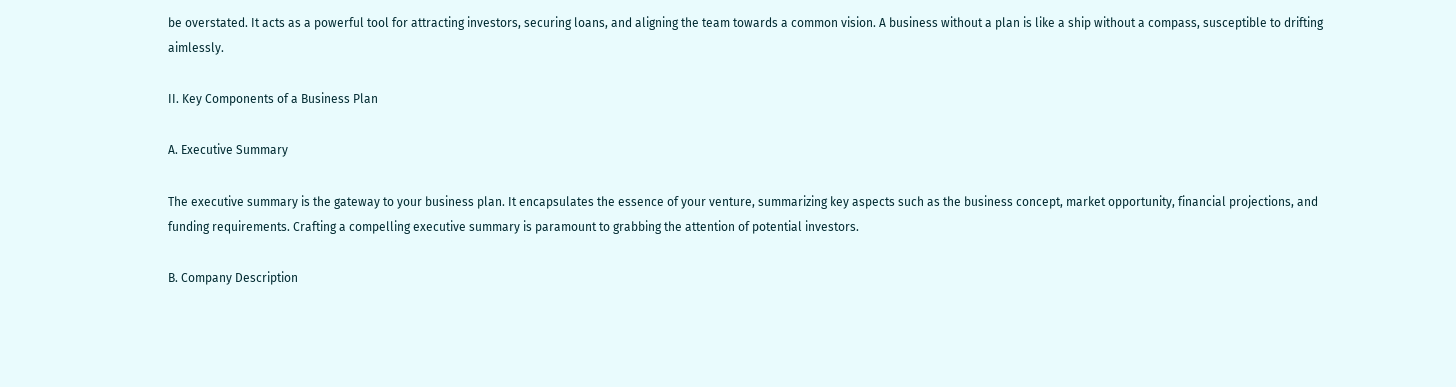be overstated. It acts as a powerful tool for attracting investors, securing loans, and aligning the team towards a common vision. A business without a plan is like a ship without a compass, susceptible to drifting aimlessly.

II. Key Components of a Business Plan

A. Executive Summary

The executive summary is the gateway to your business plan. It encapsulates the essence of your venture, summarizing key aspects such as the business concept, market opportunity, financial projections, and funding requirements. Crafting a compelling executive summary is paramount to grabbing the attention of potential investors.

B. Company Description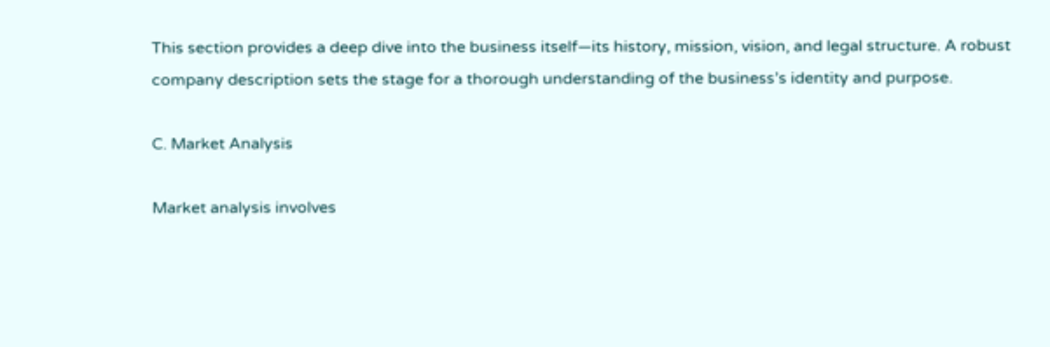This section provides a deep dive into the business itself—its history, mission, vision, and legal structure. A robust company description sets the stage for a thorough understanding of the business’s identity and purpose.

C. Market Analysis

Market analysis involves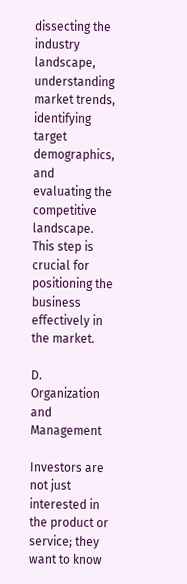dissecting the industry landscape, understanding market trends, identifying target demographics, and evaluating the competitive landscape. This step is crucial for positioning the business effectively in the market.

D. Organization and Management

Investors are not just interested in the product or service; they want to know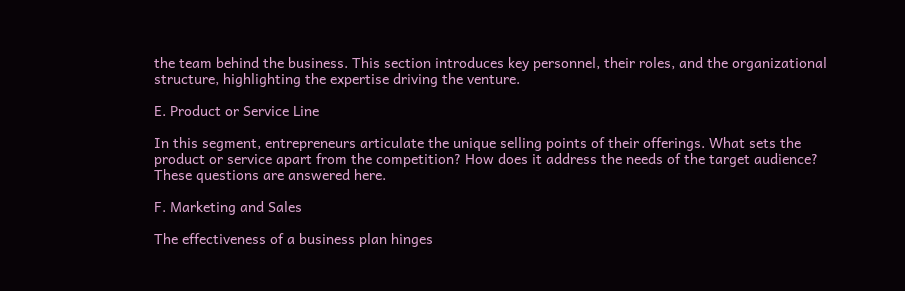the team behind the business. This section introduces key personnel, their roles, and the organizational structure, highlighting the expertise driving the venture.

E. Product or Service Line

In this segment, entrepreneurs articulate the unique selling points of their offerings. What sets the product or service apart from the competition? How does it address the needs of the target audience? These questions are answered here.

F. Marketing and Sales

The effectiveness of a business plan hinges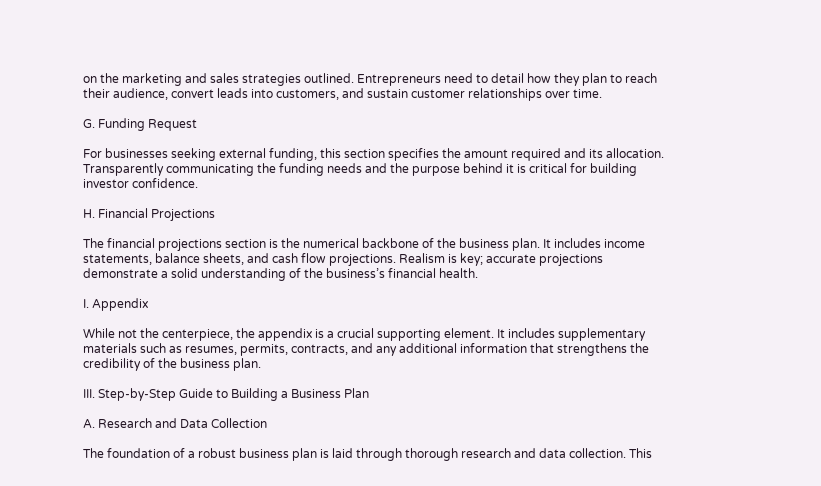on the marketing and sales strategies outlined. Entrepreneurs need to detail how they plan to reach their audience, convert leads into customers, and sustain customer relationships over time.

G. Funding Request

For businesses seeking external funding, this section specifies the amount required and its allocation. Transparently communicating the funding needs and the purpose behind it is critical for building investor confidence.

H. Financial Projections

The financial projections section is the numerical backbone of the business plan. It includes income statements, balance sheets, and cash flow projections. Realism is key; accurate projections demonstrate a solid understanding of the business’s financial health.

I. Appendix

While not the centerpiece, the appendix is a crucial supporting element. It includes supplementary materials such as resumes, permits, contracts, and any additional information that strengthens the credibility of the business plan.

III. Step-by-Step Guide to Building a Business Plan

A. Research and Data Collection

The foundation of a robust business plan is laid through thorough research and data collection. This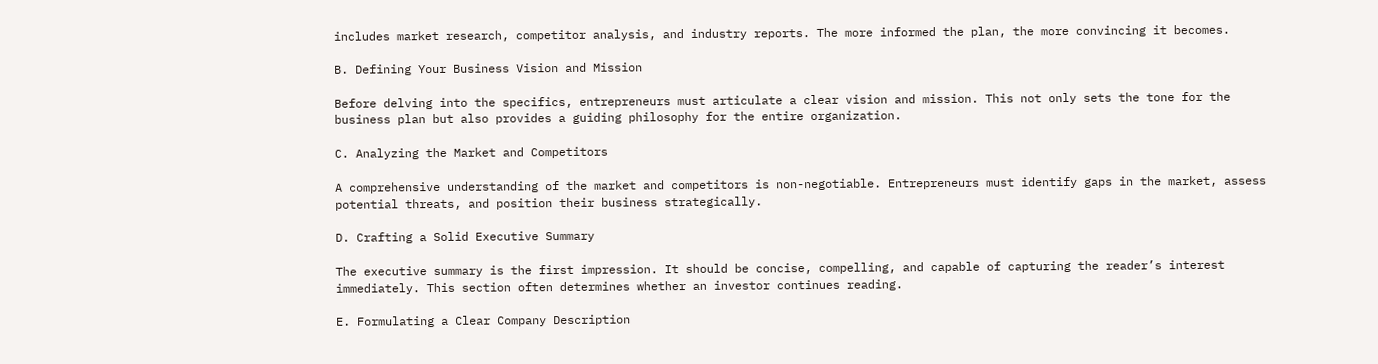includes market research, competitor analysis, and industry reports. The more informed the plan, the more convincing it becomes.

B. Defining Your Business Vision and Mission

Before delving into the specifics, entrepreneurs must articulate a clear vision and mission. This not only sets the tone for the business plan but also provides a guiding philosophy for the entire organization.

C. Analyzing the Market and Competitors

A comprehensive understanding of the market and competitors is non-negotiable. Entrepreneurs must identify gaps in the market, assess potential threats, and position their business strategically.

D. Crafting a Solid Executive Summary

The executive summary is the first impression. It should be concise, compelling, and capable of capturing the reader’s interest immediately. This section often determines whether an investor continues reading.

E. Formulating a Clear Company Description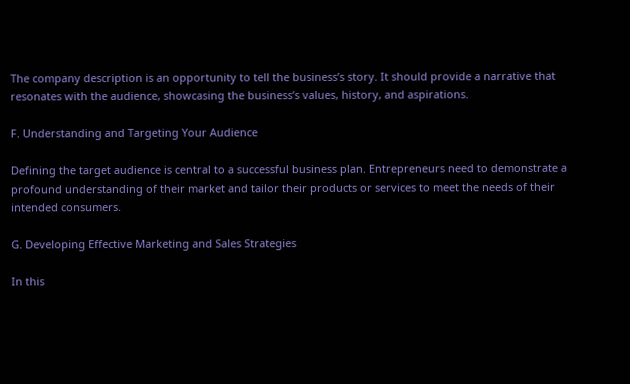The company description is an opportunity to tell the business’s story. It should provide a narrative that resonates with the audience, showcasing the business’s values, history, and aspirations.

F. Understanding and Targeting Your Audience

Defining the target audience is central to a successful business plan. Entrepreneurs need to demonstrate a profound understanding of their market and tailor their products or services to meet the needs of their intended consumers.

G. Developing Effective Marketing and Sales Strategies

In this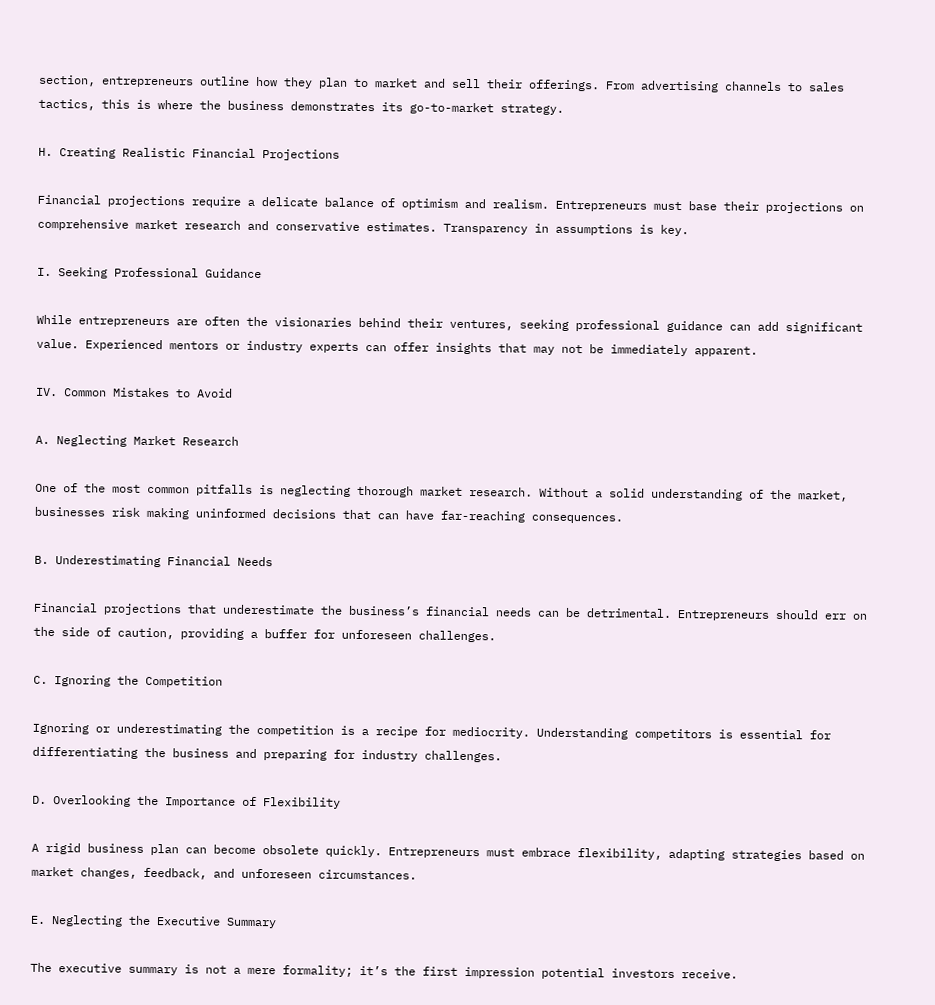section, entrepreneurs outline how they plan to market and sell their offerings. From advertising channels to sales tactics, this is where the business demonstrates its go-to-market strategy.

H. Creating Realistic Financial Projections

Financial projections require a delicate balance of optimism and realism. Entrepreneurs must base their projections on comprehensive market research and conservative estimates. Transparency in assumptions is key.

I. Seeking Professional Guidance

While entrepreneurs are often the visionaries behind their ventures, seeking professional guidance can add significant value. Experienced mentors or industry experts can offer insights that may not be immediately apparent.

IV. Common Mistakes to Avoid

A. Neglecting Market Research

One of the most common pitfalls is neglecting thorough market research. Without a solid understanding of the market, businesses risk making uninformed decisions that can have far-reaching consequences.

B. Underestimating Financial Needs

Financial projections that underestimate the business’s financial needs can be detrimental. Entrepreneurs should err on the side of caution, providing a buffer for unforeseen challenges.

C. Ignoring the Competition

Ignoring or underestimating the competition is a recipe for mediocrity. Understanding competitors is essential for differentiating the business and preparing for industry challenges.

D. Overlooking the Importance of Flexibility

A rigid business plan can become obsolete quickly. Entrepreneurs must embrace flexibility, adapting strategies based on market changes, feedback, and unforeseen circumstances.

E. Neglecting the Executive Summary

The executive summary is not a mere formality; it’s the first impression potential investors receive.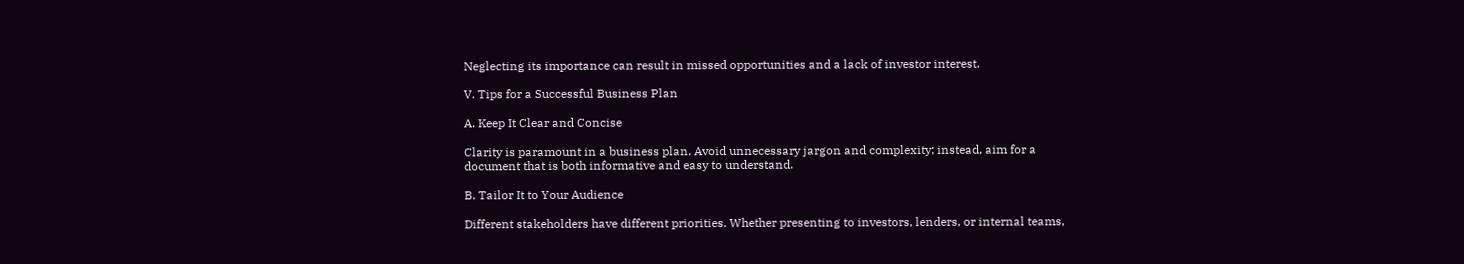Neglecting its importance can result in missed opportunities and a lack of investor interest.

V. Tips for a Successful Business Plan

A. Keep It Clear and Concise

Clarity is paramount in a business plan. Avoid unnecessary jargon and complexity; instead, aim for a document that is both informative and easy to understand.

B. Tailor It to Your Audience

Different stakeholders have different priorities. Whether presenting to investors, lenders, or internal teams,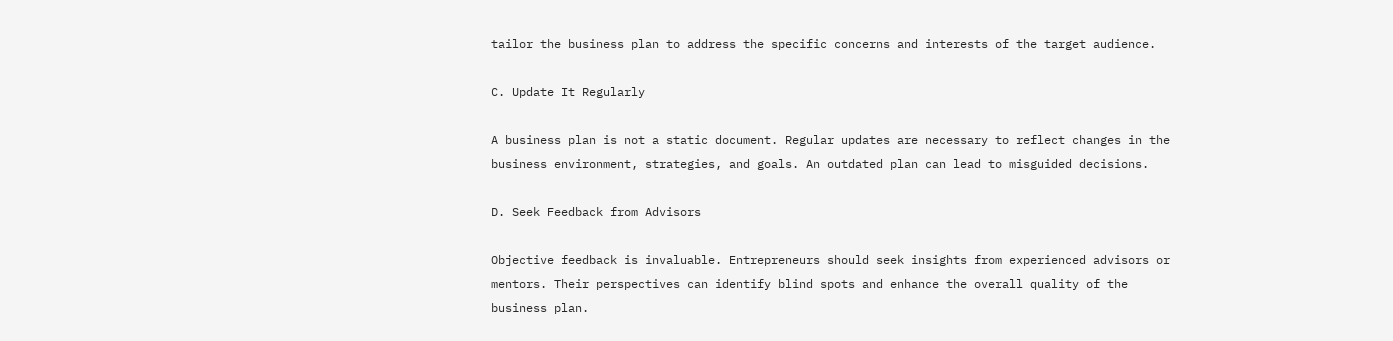tailor the business plan to address the specific concerns and interests of the target audience.

C. Update It Regularly

A business plan is not a static document. Regular updates are necessary to reflect changes in the business environment, strategies, and goals. An outdated plan can lead to misguided decisions.

D. Seek Feedback from Advisors

Objective feedback is invaluable. Entrepreneurs should seek insights from experienced advisors or mentors. Their perspectives can identify blind spots and enhance the overall quality of the business plan.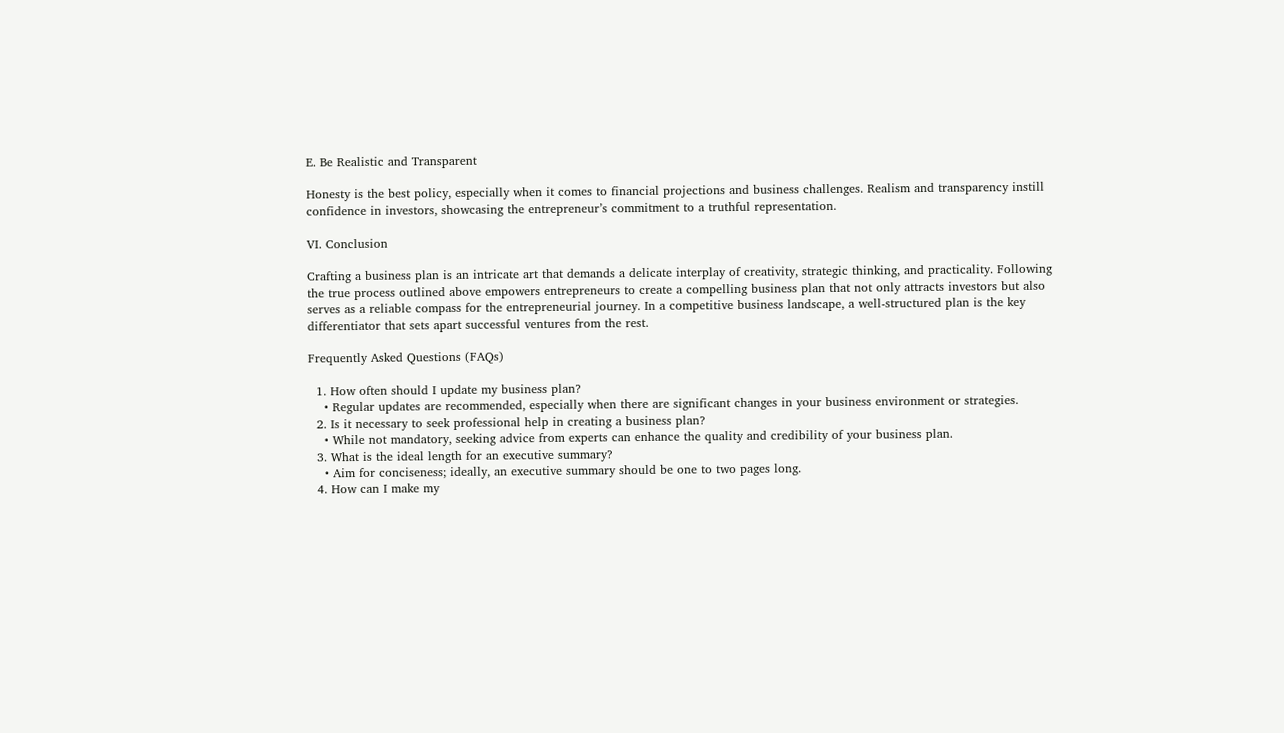E. Be Realistic and Transparent

Honesty is the best policy, especially when it comes to financial projections and business challenges. Realism and transparency instill confidence in investors, showcasing the entrepreneur’s commitment to a truthful representation.

VI. Conclusion

Crafting a business plan is an intricate art that demands a delicate interplay of creativity, strategic thinking, and practicality. Following the true process outlined above empowers entrepreneurs to create a compelling business plan that not only attracts investors but also serves as a reliable compass for the entrepreneurial journey. In a competitive business landscape, a well-structured plan is the key differentiator that sets apart successful ventures from the rest.

Frequently Asked Questions (FAQs)

  1. How often should I update my business plan?
    • Regular updates are recommended, especially when there are significant changes in your business environment or strategies.
  2. Is it necessary to seek professional help in creating a business plan?
    • While not mandatory, seeking advice from experts can enhance the quality and credibility of your business plan.
  3. What is the ideal length for an executive summary?
    • Aim for conciseness; ideally, an executive summary should be one to two pages long.
  4. How can I make my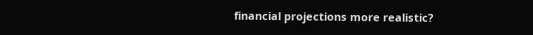financial projections more realistic?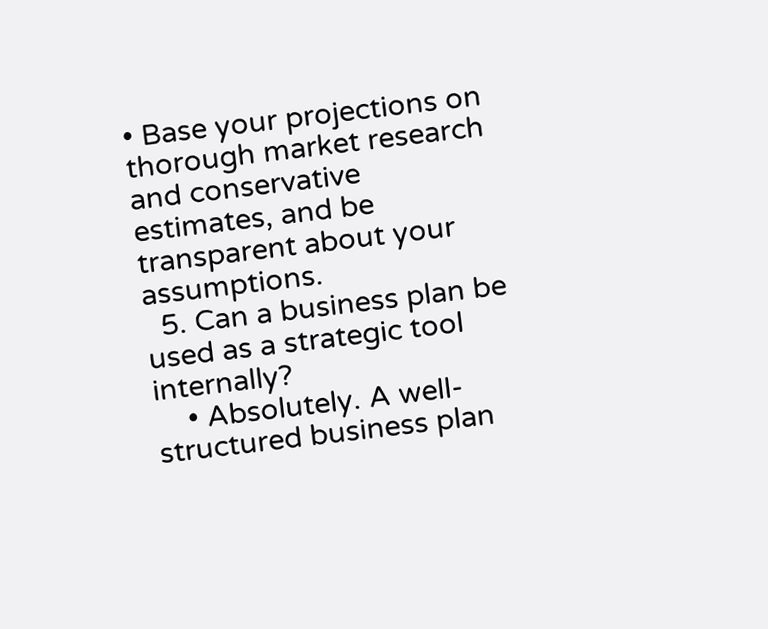• Base your projections on thorough market research and conservative estimates, and be transparent about your assumptions.
  5. Can a business plan be used as a strategic tool internally?
    • Absolutely. A well-structured business plan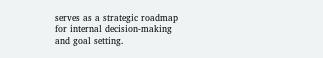serves as a strategic roadmap for internal decision-making and goal setting.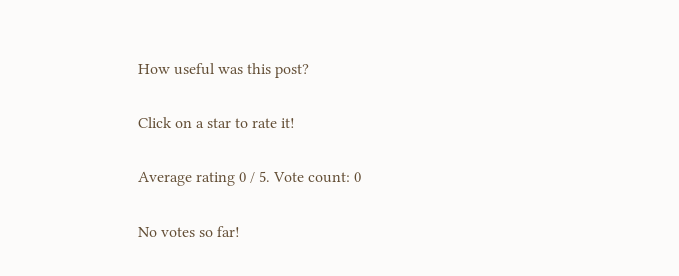How useful was this post?

Click on a star to rate it!

Average rating 0 / 5. Vote count: 0

No votes so far!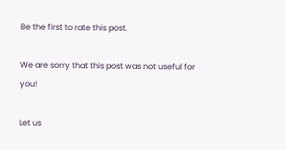Be the first to rate this post.

We are sorry that this post was not useful for you!

Let us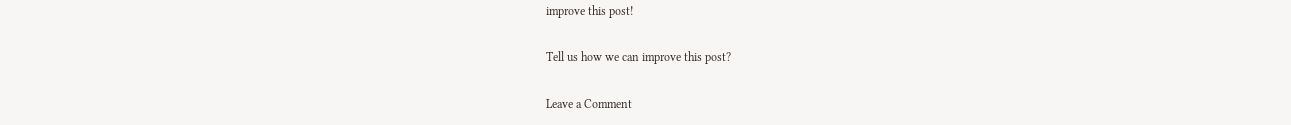improve this post!

Tell us how we can improve this post?

Leave a Comment